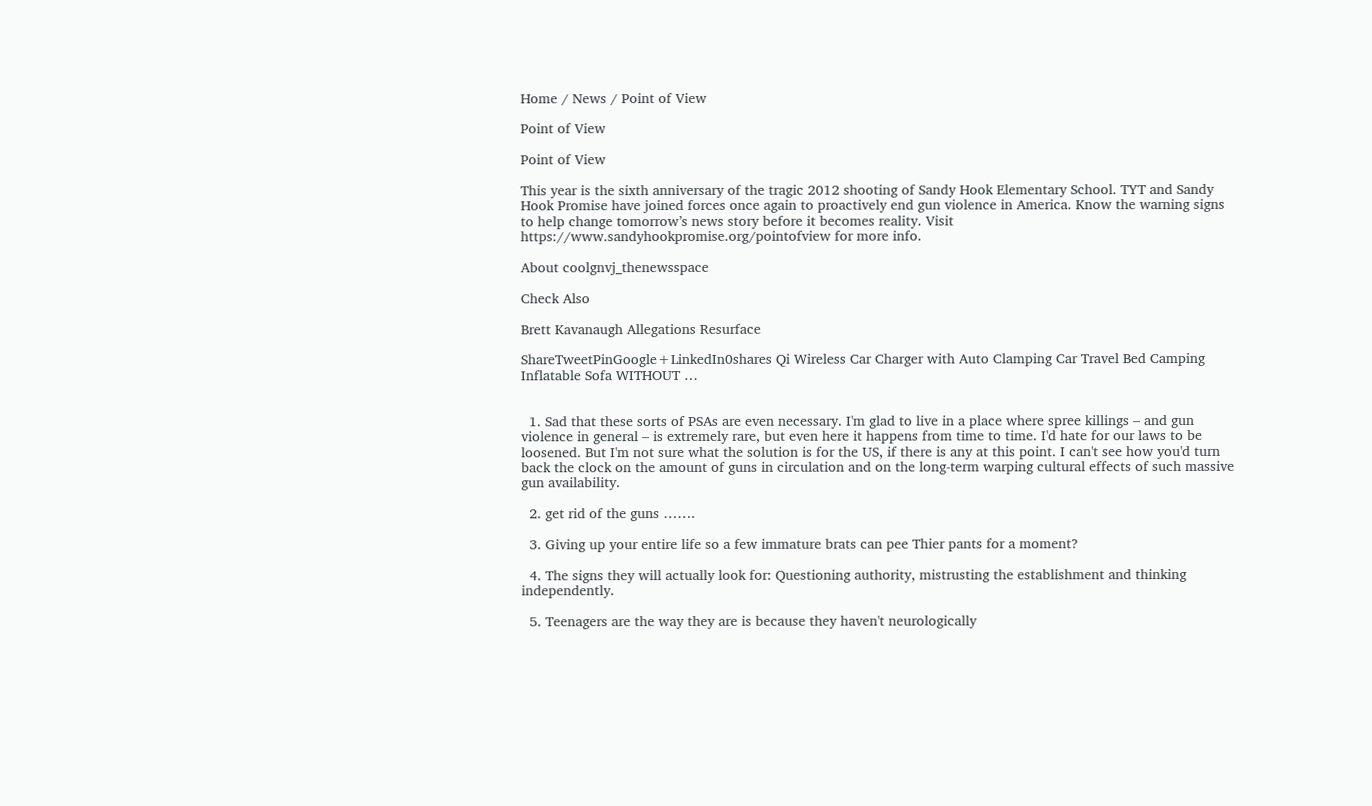Home / News / Point of View

Point of View

Point of View

This year is the sixth anniversary of the tragic 2012 shooting of Sandy Hook Elementary School. TYT and Sandy Hook Promise have joined forces once again to proactively end gun violence in America. Know the warning signs to help change tomorrow’s news story before it becomes reality. Visit https://www.sandyhookpromise.org/pointofview for more info.

About coolgnvj_thenewsspace

Check Also

Brett Kavanaugh Allegations Resurface

ShareTweetPinGoogle+LinkedIn0shares Qi Wireless Car Charger with Auto Clamping Car Travel Bed Camping Inflatable Sofa WITHOUT …


  1. Sad that these sorts of PSAs are even necessary. I'm glad to live in a place where spree killings – and gun violence in general – is extremely rare, but even here it happens from time to time. I'd hate for our laws to be loosened. But I'm not sure what the solution is for the US, if there is any at this point. I can't see how you'd turn back the clock on the amount of guns in circulation and on the long-term warping cultural effects of such massive gun availability.

  2. get rid of the guns …….

  3. Giving up your entire life so a few immature brats can pee Thier pants for a moment?

  4. The signs they will actually look for: Questioning authority, mistrusting the establishment and thinking independently.

  5. Teenagers are the way they are is because they haven't neurologically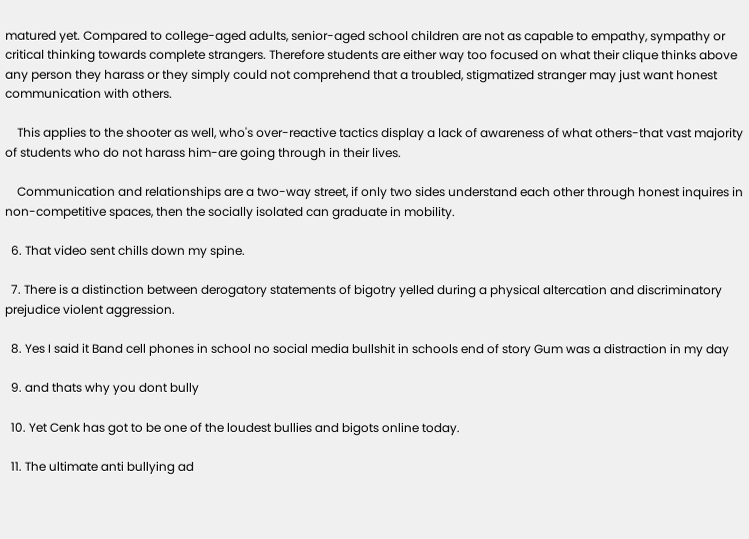matured yet. Compared to college-aged adults, senior-aged school children are not as capable to empathy, sympathy or critical thinking towards complete strangers. Therefore students are either way too focused on what their clique thinks above any person they harass or they simply could not comprehend that a troubled, stigmatized stranger may just want honest communication with others.

    This applies to the shooter as well, who's over-reactive tactics display a lack of awareness of what others-that vast majority of students who do not harass him-are going through in their lives.

    Communication and relationships are a two-way street, if only two sides understand each other through honest inquires in non-competitive spaces, then the socially isolated can graduate in mobility.

  6. That video sent chills down my spine.

  7. There is a distinction between derogatory statements of bigotry yelled during a physical altercation and discriminatory prejudice violent aggression.

  8. Yes I said it Band cell phones in school no social media bullshit in schools end of story Gum was a distraction in my day

  9. and thats why you dont bully

  10. Yet Cenk has got to be one of the loudest bullies and bigots online today.

  11. The ultimate anti bullying ad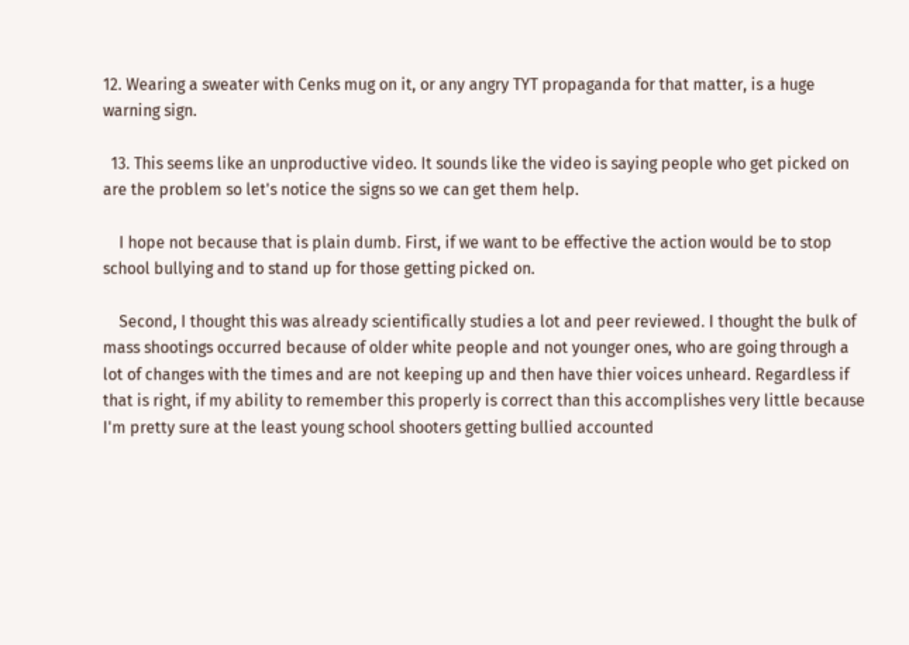12. Wearing a sweater with Cenks mug on it, or any angry TYT propaganda for that matter, is a huge warning sign.

  13. This seems like an unproductive video. It sounds like the video is saying people who get picked on are the problem so let's notice the signs so we can get them help.

    I hope not because that is plain dumb. First, if we want to be effective the action would be to stop school bullying and to stand up for those getting picked on.

    Second, I thought this was already scientifically studies a lot and peer reviewed. I thought the bulk of mass shootings occurred because of older white people and not younger ones, who are going through a lot of changes with the times and are not keeping up and then have thier voices unheard. Regardless if that is right, if my ability to remember this properly is correct than this accomplishes very little because I'm pretty sure at the least young school shooters getting bullied accounted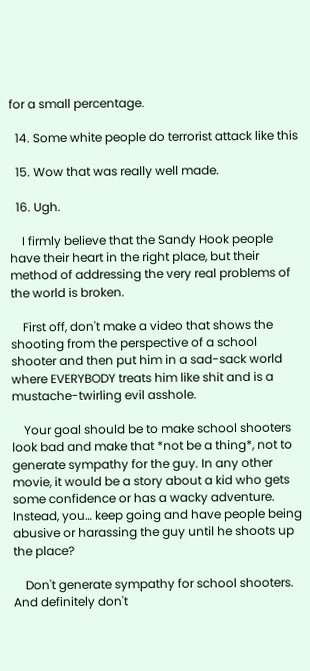for a small percentage.

  14. Some white people do terrorist attack like this

  15. Wow that was really well made.

  16. Ugh.

    I firmly believe that the Sandy Hook people have their heart in the right place, but their method of addressing the very real problems of the world is broken.

    First off, don't make a video that shows the shooting from the perspective of a school shooter and then put him in a sad-sack world where EVERYBODY treats him like shit and is a mustache-twirling evil asshole.

    Your goal should be to make school shooters look bad and make that *not be a thing*, not to generate sympathy for the guy. In any other movie, it would be a story about a kid who gets some confidence or has a wacky adventure. Instead, you… keep going and have people being abusive or harassing the guy until he shoots up the place?

    Don't generate sympathy for school shooters. And definitely don't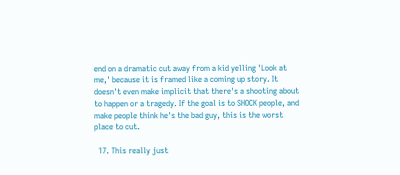end on a dramatic cut away from a kid yelling 'Look at me,' because it is framed like a coming up story. It doesn't even make implicit that there's a shooting about to happen or a tragedy. If the goal is to SHOCK people, and make people think he's the bad guy, this is the worst place to cut.

  17. This really just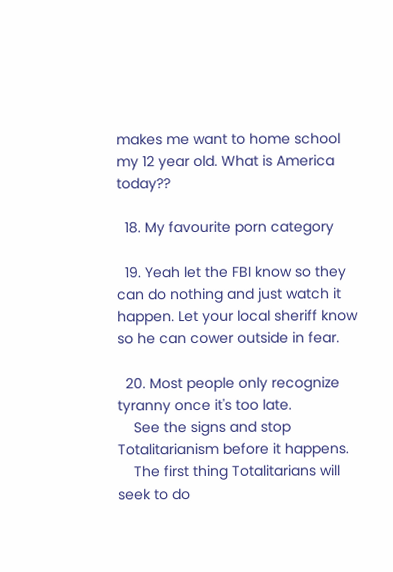makes me want to home school my 12 year old. What is America today??

  18. My favourite porn category

  19. Yeah let the FBI know so they can do nothing and just watch it happen. Let your local sheriff know so he can cower outside in fear.

  20. Most people only recognize tyranny once it's too late.
    See the signs and stop Totalitarianism before it happens.
    The first thing Totalitarians will seek to do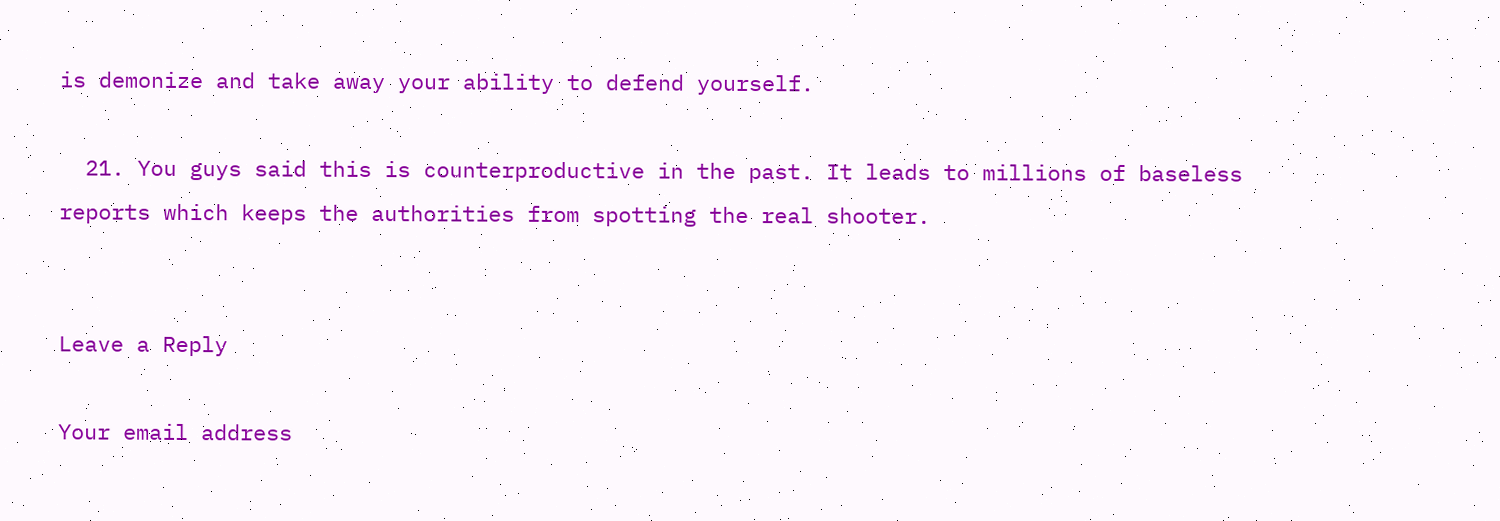is demonize and take away your ability to defend yourself.

  21. You guys said this is counterproductive in the past. It leads to millions of baseless reports which keeps the authorities from spotting the real shooter.


Leave a Reply

Your email address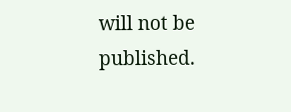will not be published.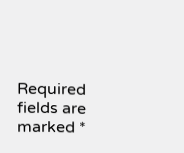Required fields are marked *